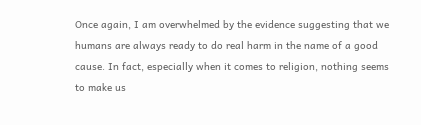Once again, I am overwhelmed by the evidence suggesting that we humans are always ready to do real harm in the name of a good cause. In fact, especially when it comes to religion, nothing seems to make us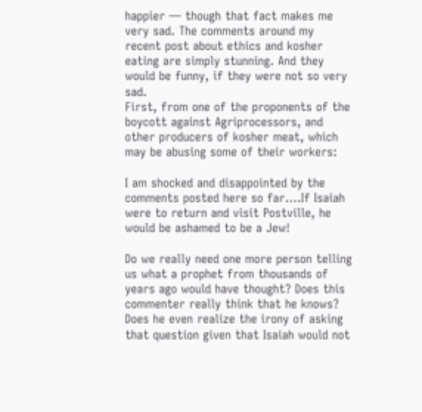happier — though that fact makes me very sad. The comments around my recent post about ethics and kosher eating are simply stunning. And they would be funny, if they were not so very sad.
First, from one of the proponents of the boycott against Agriprocessors, and other producers of kosher meat, which may be abusing some of their workers:

I am shocked and disappointed by the comments posted here so far….If Isaiah were to return and visit Postville, he would be ashamed to be a Jew!

Do we really need one more person telling us what a prophet from thousands of years ago would have thought? Does this commenter really think that he knows? Does he even realize the irony of asking that question given that Isaiah would not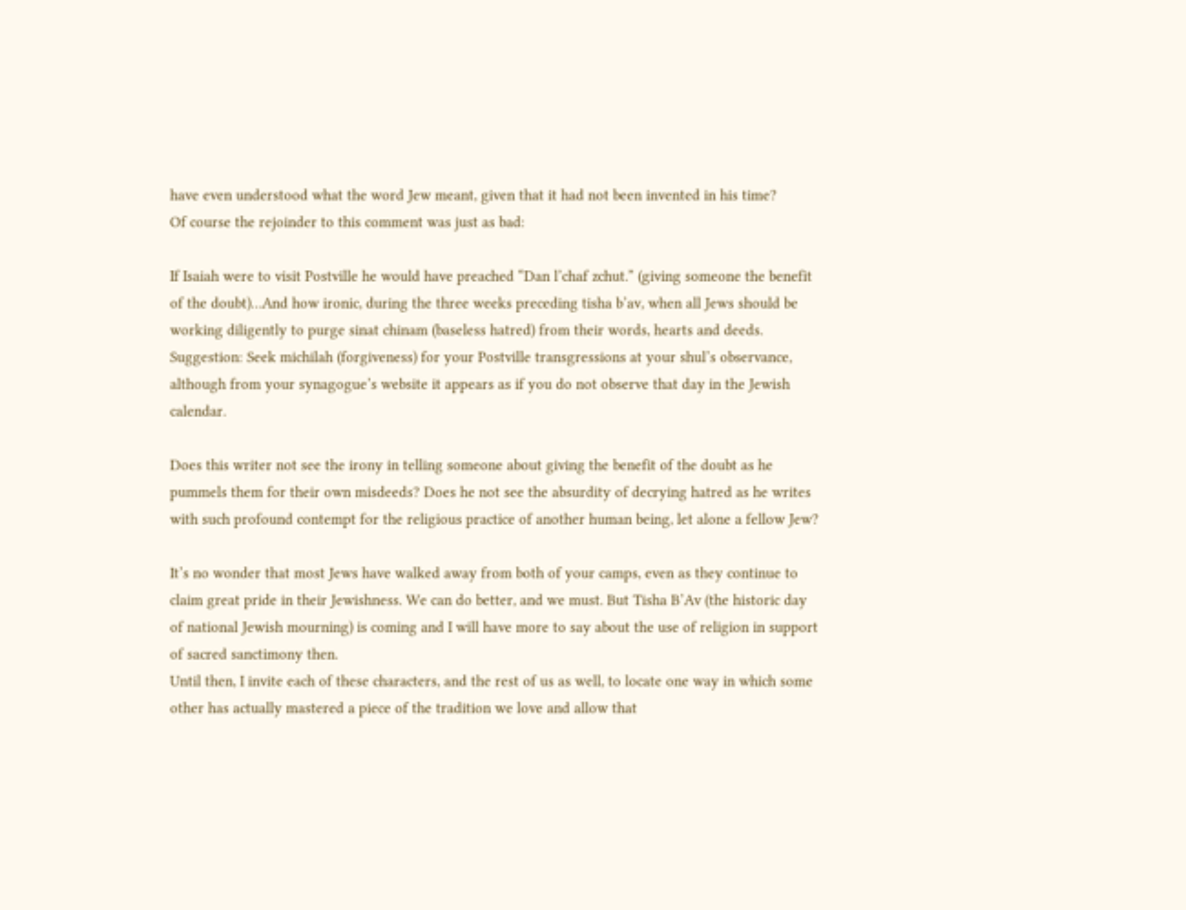have even understood what the word Jew meant, given that it had not been invented in his time?
Of course the rejoinder to this comment was just as bad:

If Isaiah were to visit Postville he would have preached “Dan l’chaf zchut.” (giving someone the benefit of the doubt)…And how ironic, during the three weeks preceding tisha b’av, when all Jews should be working diligently to purge sinat chinam (baseless hatred) from their words, hearts and deeds. Suggestion: Seek michilah (forgiveness) for your Postville transgressions at your shul’s observance, although from your synagogue’s website it appears as if you do not observe that day in the Jewish calendar.

Does this writer not see the irony in telling someone about giving the benefit of the doubt as he pummels them for their own misdeeds? Does he not see the absurdity of decrying hatred as he writes with such profound contempt for the religious practice of another human being, let alone a fellow Jew?

It’s no wonder that most Jews have walked away from both of your camps, even as they continue to claim great pride in their Jewishness. We can do better, and we must. But Tisha B’Av (the historic day of national Jewish mourning) is coming and I will have more to say about the use of religion in support of sacred sanctimony then.
Until then, I invite each of these characters, and the rest of us as well, to locate one way in which some other has actually mastered a piece of the tradition we love and allow that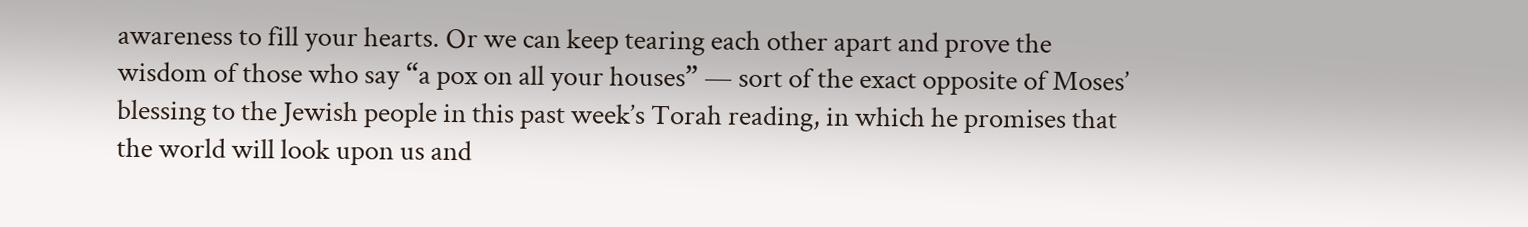awareness to fill your hearts. Or we can keep tearing each other apart and prove the wisdom of those who say “a pox on all your houses” — sort of the exact opposite of Moses’ blessing to the Jewish people in this past week’s Torah reading, in which he promises that the world will look upon us and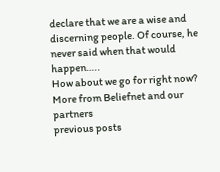declare that we are a wise and discerning people. Of course, he never said when that would happen…..
How about we go for right now?
More from Beliefnet and our partners
previous posts